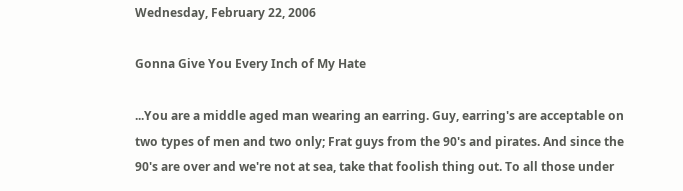Wednesday, February 22, 2006

Gonna Give You Every Inch of My Hate

...You are a middle aged man wearing an earring. Guy, earring's are acceptable on two types of men and two only; Frat guys from the 90's and pirates. And since the 90's are over and we're not at sea, take that foolish thing out. To all those under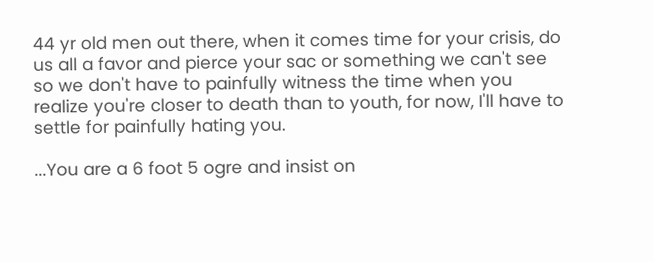44 yr old men out there, when it comes time for your crisis, do us all a favor and pierce your sac or something we can't see so we don't have to painfully witness the time when you realize you're closer to death than to youth, for now, I'll have to settle for painfully hating you.

...You are a 6 foot 5 ogre and insist on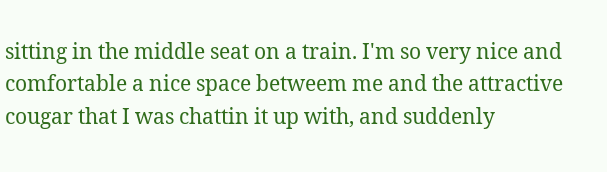sitting in the middle seat on a train. I'm so very nice and comfortable a nice space betweem me and the attractive cougar that I was chattin it up with, and suddenly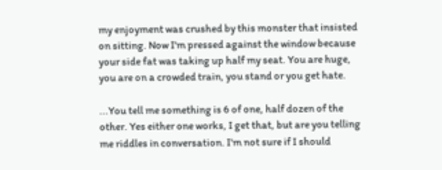my enjoyment was crushed by this monster that insisted on sitting. Now I'm pressed against the window because your side fat was taking up half my seat. You are huge, you are on a crowded train, you stand or you get hate.

...You tell me something is 6 of one, half dozen of the other. Yes either one works, I get that, but are you telling me riddles in conversation. I'm not sure if I should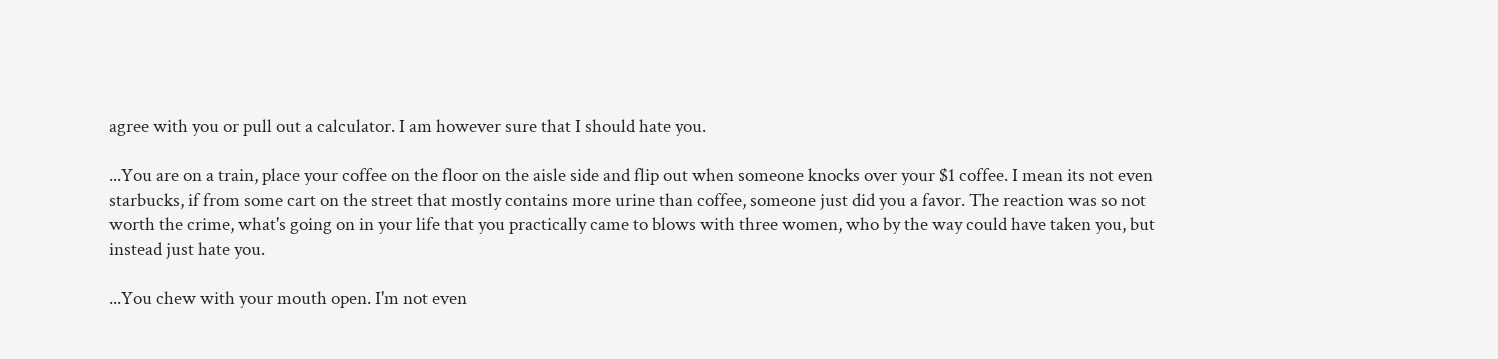agree with you or pull out a calculator. I am however sure that I should hate you.

...You are on a train, place your coffee on the floor on the aisle side and flip out when someone knocks over your $1 coffee. I mean its not even starbucks, if from some cart on the street that mostly contains more urine than coffee, someone just did you a favor. The reaction was so not worth the crime, what's going on in your life that you practically came to blows with three women, who by the way could have taken you, but instead just hate you.

...You chew with your mouth open. I'm not even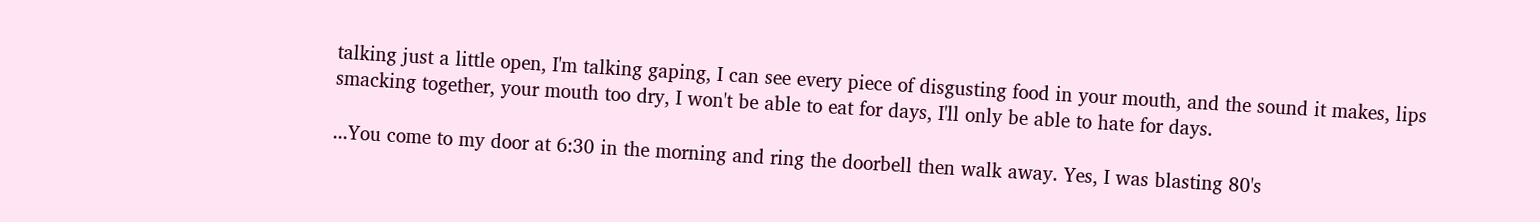talking just a little open, I'm talking gaping, I can see every piece of disgusting food in your mouth, and the sound it makes, lips smacking together, your mouth too dry, I won't be able to eat for days, I'll only be able to hate for days.

...You come to my door at 6:30 in the morning and ring the doorbell then walk away. Yes, I was blasting 80's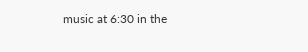music at 6:30 in the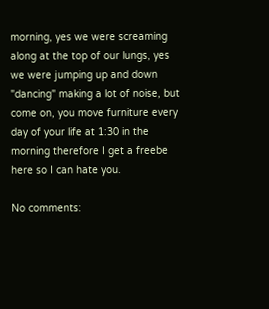morning, yes we were screaming along at the top of our lungs, yes we were jumping up and down "dancing" making a lot of noise, but come on, you move furniture every day of your life at 1:30 in the morning therefore I get a freebe here so I can hate you.

No comments: